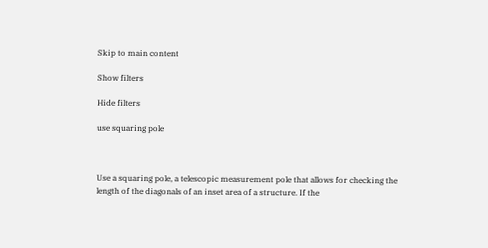Skip to main content

Show filters

Hide filters

use squaring pole



Use a squaring pole, a telescopic measurement pole that allows for checking the length of the diagonals of an inset area of a structure. If the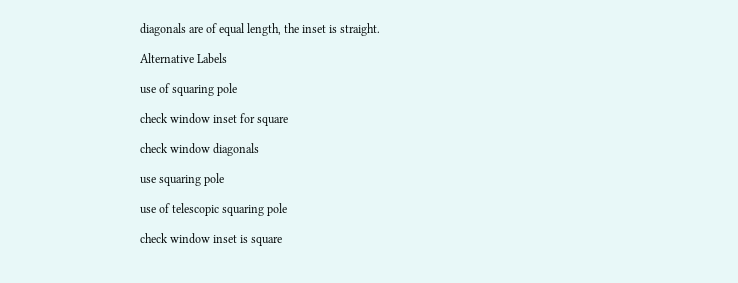diagonals are of equal length, the inset is straight.

Alternative Labels

use of squaring pole

check window inset for square

check window diagonals

use squaring pole

use of telescopic squaring pole

check window inset is square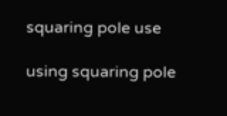squaring pole use

using squaring pole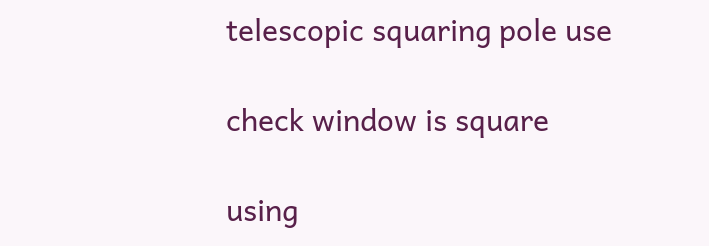telescopic squaring pole use

check window is square

using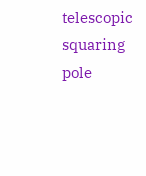telescopic squaring pole